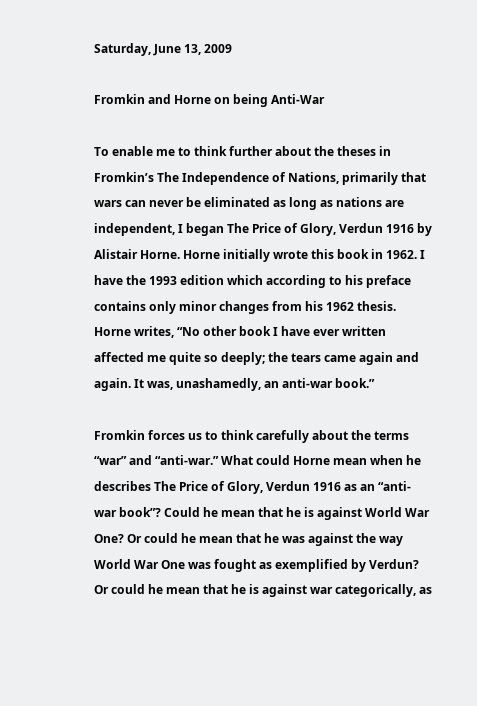Saturday, June 13, 2009

Fromkin and Horne on being Anti-War

To enable me to think further about the theses in Fromkin’s The Independence of Nations, primarily that wars can never be eliminated as long as nations are independent, I began The Price of Glory, Verdun 1916 by Alistair Horne. Horne initially wrote this book in 1962. I have the 1993 edition which according to his preface contains only minor changes from his 1962 thesis. Horne writes, “No other book I have ever written affected me quite so deeply; the tears came again and again. It was, unashamedly, an anti-war book.”

Fromkin forces us to think carefully about the terms “war” and “anti-war.” What could Horne mean when he describes The Price of Glory, Verdun 1916 as an “anti-war book”? Could he mean that he is against World War One? Or could he mean that he was against the way World War One was fought as exemplified by Verdun? Or could he mean that he is against war categorically, as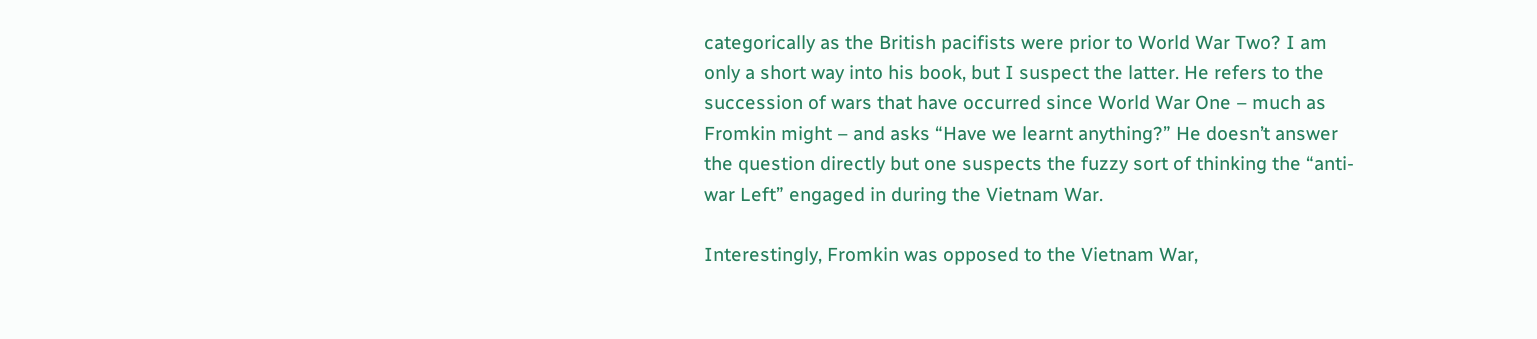categorically as the British pacifists were prior to World War Two? I am only a short way into his book, but I suspect the latter. He refers to the succession of wars that have occurred since World War One – much as Fromkin might – and asks “Have we learnt anything?” He doesn’t answer the question directly but one suspects the fuzzy sort of thinking the “anti-war Left” engaged in during the Vietnam War.

Interestingly, Fromkin was opposed to the Vietnam War,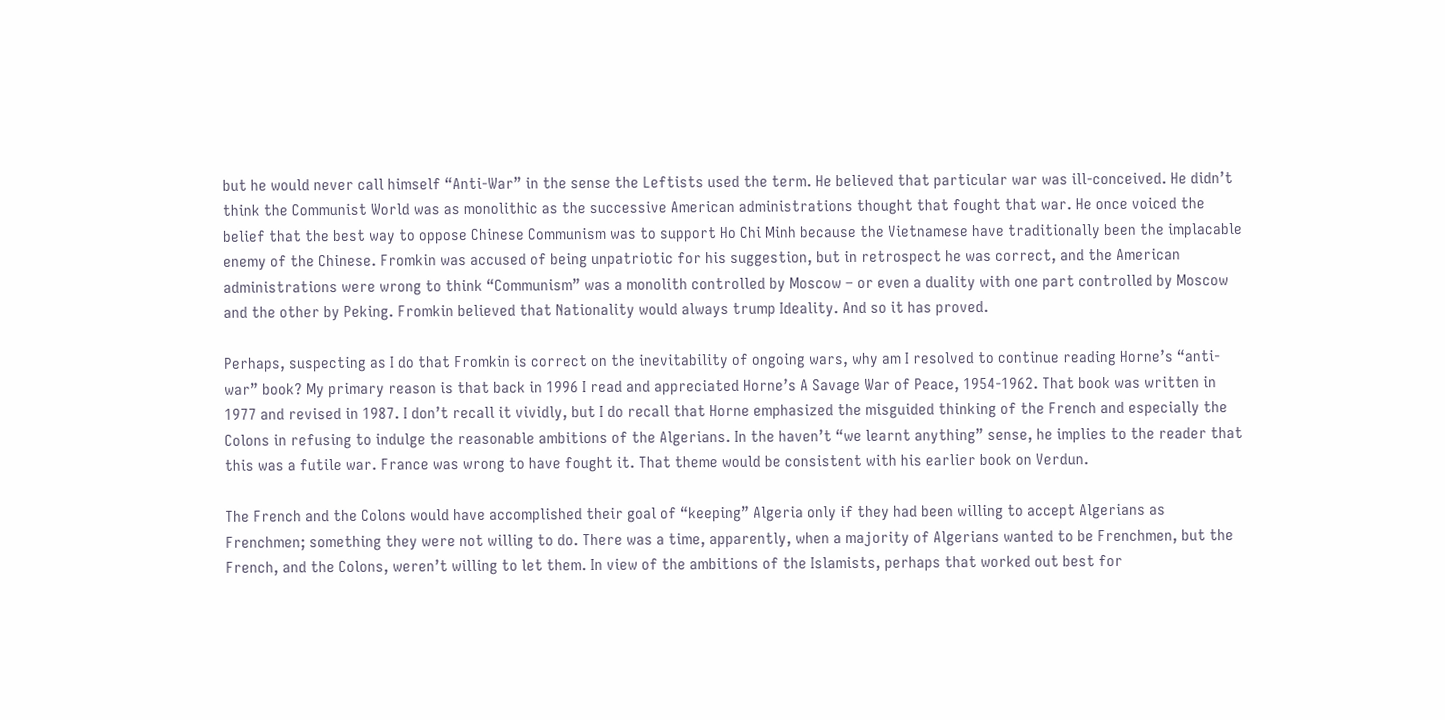but he would never call himself “Anti-War” in the sense the Leftists used the term. He believed that particular war was ill-conceived. He didn’t think the Communist World was as monolithic as the successive American administrations thought that fought that war. He once voiced the belief that the best way to oppose Chinese Communism was to support Ho Chi Minh because the Vietnamese have traditionally been the implacable enemy of the Chinese. Fromkin was accused of being unpatriotic for his suggestion, but in retrospect he was correct, and the American administrations were wrong to think “Communism” was a monolith controlled by Moscow – or even a duality with one part controlled by Moscow and the other by Peking. Fromkin believed that Nationality would always trump Ideality. And so it has proved.

Perhaps, suspecting as I do that Fromkin is correct on the inevitability of ongoing wars, why am I resolved to continue reading Horne’s “anti-war” book? My primary reason is that back in 1996 I read and appreciated Horne’s A Savage War of Peace, 1954-1962. That book was written in 1977 and revised in 1987. I don’t recall it vividly, but I do recall that Horne emphasized the misguided thinking of the French and especially the Colons in refusing to indulge the reasonable ambitions of the Algerians. In the haven’t “we learnt anything” sense, he implies to the reader that this was a futile war. France was wrong to have fought it. That theme would be consistent with his earlier book on Verdun.

The French and the Colons would have accomplished their goal of “keeping” Algeria only if they had been willing to accept Algerians as Frenchmen; something they were not willing to do. There was a time, apparently, when a majority of Algerians wanted to be Frenchmen, but the French, and the Colons, weren’t willing to let them. In view of the ambitions of the Islamists, perhaps that worked out best for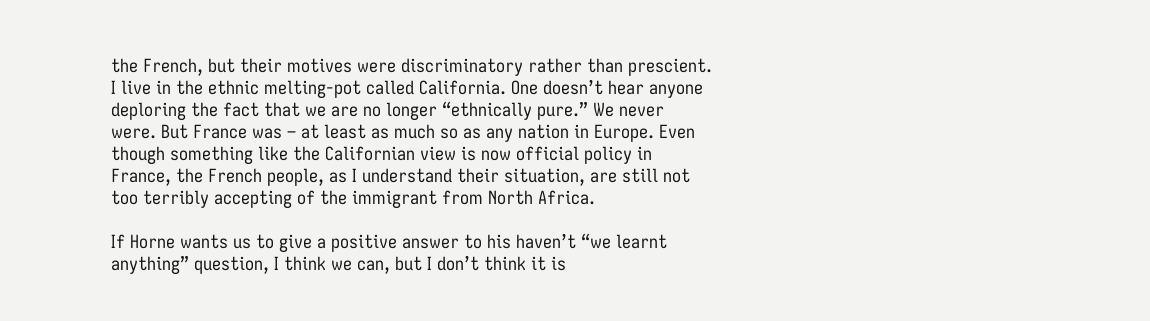the French, but their motives were discriminatory rather than prescient. I live in the ethnic melting-pot called California. One doesn’t hear anyone deploring the fact that we are no longer “ethnically pure.” We never were. But France was – at least as much so as any nation in Europe. Even though something like the Californian view is now official policy in France, the French people, as I understand their situation, are still not too terribly accepting of the immigrant from North Africa.

If Horne wants us to give a positive answer to his haven’t “we learnt anything” question, I think we can, but I don’t think it is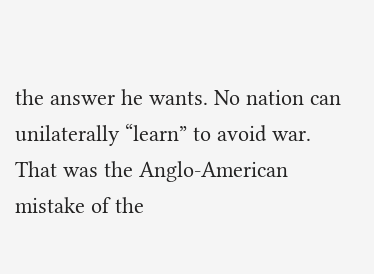the answer he wants. No nation can unilaterally “learn” to avoid war. That was the Anglo-American mistake of the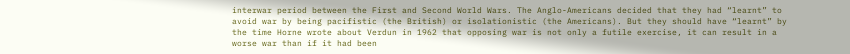interwar period between the First and Second World Wars. The Anglo-Americans decided that they had “learnt” to avoid war by being pacifistic (the British) or isolationistic (the Americans). But they should have “learnt” by the time Horne wrote about Verdun in 1962 that opposing war is not only a futile exercise, it can result in a worse war than if it had been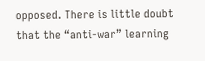opposed. There is little doubt that the “anti-war” learning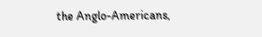the Anglo-Americans,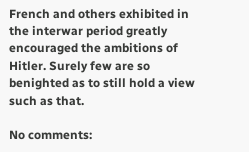French and others exhibited in the interwar period greatly encouraged the ambitions of Hitler. Surely few are so benighted as to still hold a view such as that.

No comments: